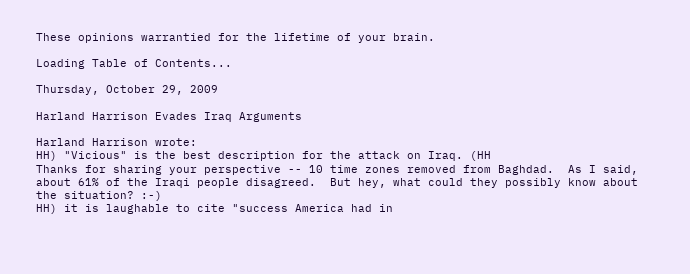These opinions warrantied for the lifetime of your brain.

Loading Table of Contents...

Thursday, October 29, 2009

Harland Harrison Evades Iraq Arguments

Harland Harrison wrote:
HH) "Vicious" is the best description for the attack on Iraq. (HH
Thanks for sharing your perspective -- 10 time zones removed from Baghdad.  As I said, about 61% of the Iraqi people disagreed.  But hey, what could they possibly know about the situation? :-)
HH) it is laughable to cite "success America had in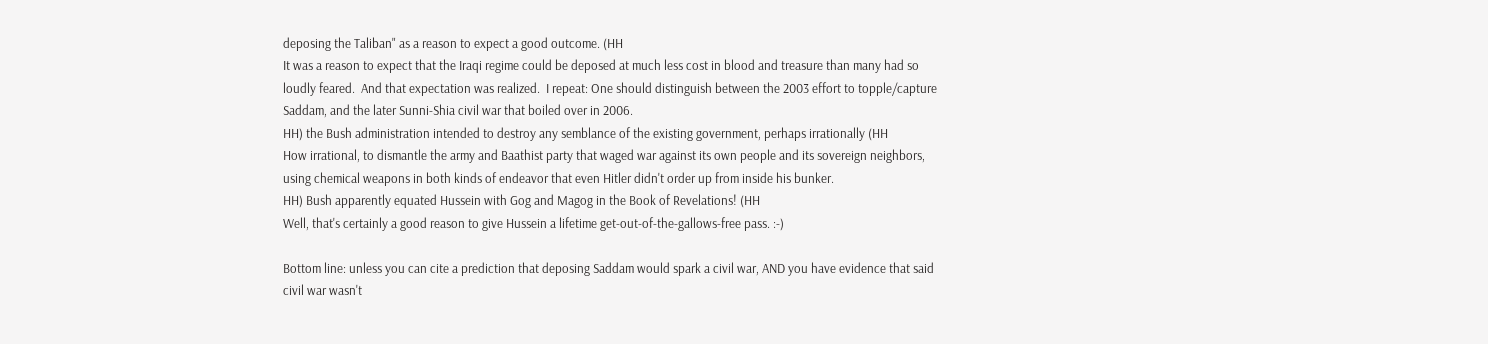deposing the Taliban" as a reason to expect a good outcome. (HH
It was a reason to expect that the Iraqi regime could be deposed at much less cost in blood and treasure than many had so loudly feared.  And that expectation was realized.  I repeat: One should distinguish between the 2003 effort to topple/capture Saddam, and the later Sunni-Shia civil war that boiled over in 2006.
HH) the Bush administration intended to destroy any semblance of the existing government, perhaps irrationally (HH
How irrational, to dismantle the army and Baathist party that waged war against its own people and its sovereign neighbors, using chemical weapons in both kinds of endeavor that even Hitler didn't order up from inside his bunker.
HH) Bush apparently equated Hussein with Gog and Magog in the Book of Revelations! (HH
Well, that's certainly a good reason to give Hussein a lifetime get-out-of-the-gallows-free pass. :-)

Bottom line: unless you can cite a prediction that deposing Saddam would spark a civil war, AND you have evidence that said civil war wasn't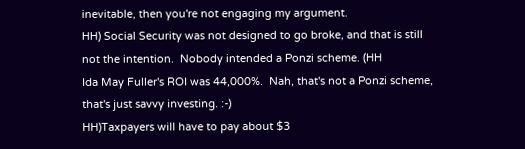inevitable, then you're not engaging my argument.
HH) Social Security was not designed to go broke, and that is still not the intention.  Nobody intended a Ponzi scheme. (HH
Ida May Fuller's ROI was 44,000%.  Nah, that's not a Ponzi scheme, that's just savvy investing. :-)
HH)Taxpayers will have to pay about $3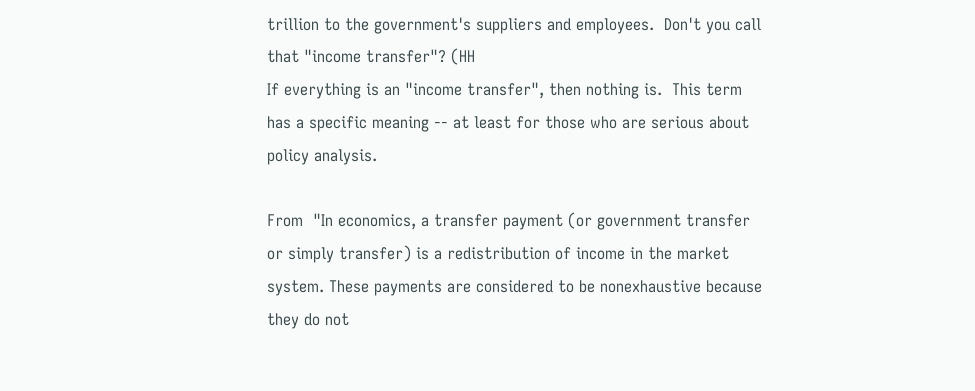trillion to the government's suppliers and employees.  Don't you call that "income transfer"? (HH
If everything is an "income transfer", then nothing is.  This term has a specific meaning -- at least for those who are serious about policy analysis.

From  "In economics, a transfer payment (or government transfer or simply transfer) is a redistribution of income in the market system. These payments are considered to be nonexhaustive because they do not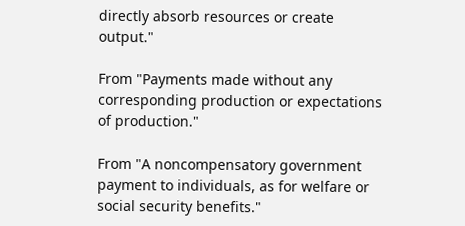directly absorb resources or create output."

From "Payments made without any corresponding production or expectations of production."

From "A noncompensatory government payment to individuals, as for welfare or social security benefits."